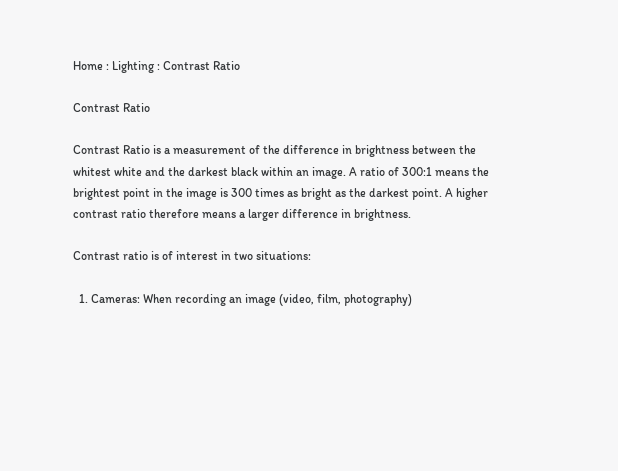Home : Lighting : Contrast Ratio

Contrast Ratio

Contrast Ratio is a measurement of the difference in brightness between the whitest white and the darkest black within an image. A ratio of 300:1 means the brightest point in the image is 300 times as bright as the darkest point. A higher contrast ratio therefore means a larger difference in brightness.

Contrast ratio is of interest in two situations:

  1. Cameras: When recording an image (video, film, photography)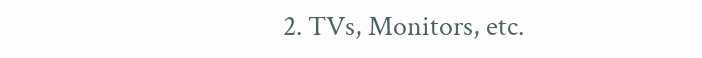2. TVs, Monitors, etc.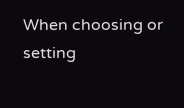When choosing or setting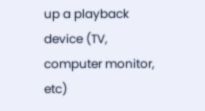up a playback device (TV, computer monitor, etc)